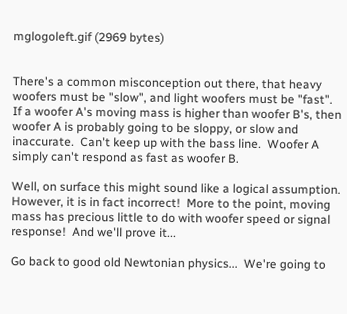mglogoleft.gif (2969 bytes)


There's a common misconception out there, that heavy woofers must be "slow", and light woofers must be "fast".  If a woofer A's moving mass is higher than woofer B's, then woofer A is probably going to be sloppy, or slow and inaccurate.  Can't keep up with the bass line.  Woofer A simply can't respond as fast as woofer B.

Well, on surface this might sound like a logical assumption.  However, it is in fact incorrect!  More to the point, moving mass has precious little to do with woofer speed or signal response!  And we'll prove it...

Go back to good old Newtonian physics...  We're going to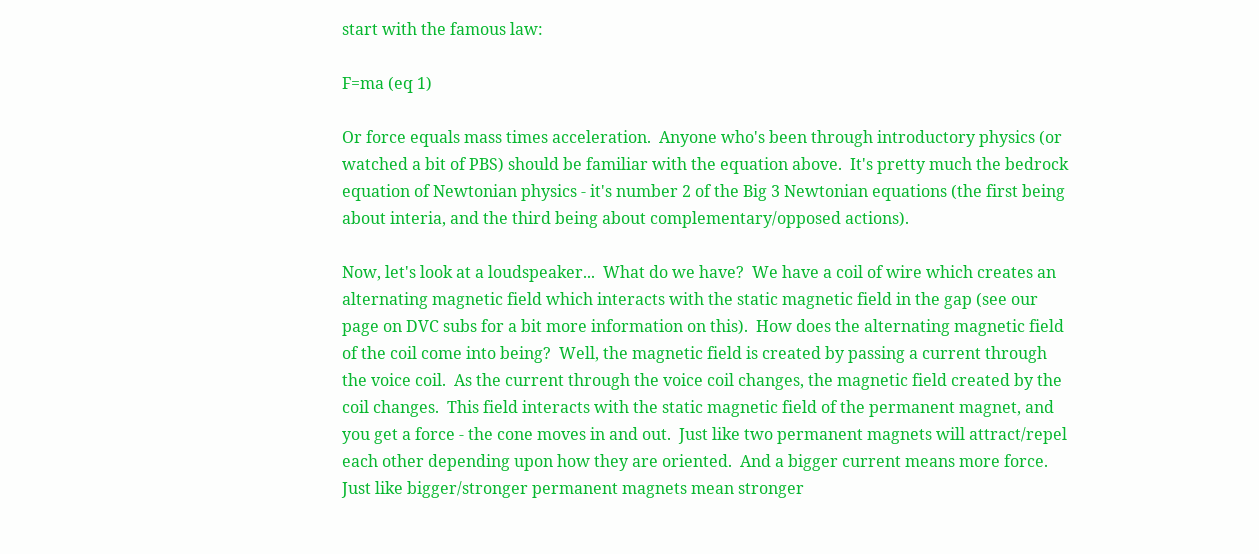start with the famous law:

F=ma (eq 1)

Or force equals mass times acceleration.  Anyone who's been through introductory physics (or watched a bit of PBS) should be familiar with the equation above.  It's pretty much the bedrock equation of Newtonian physics - it's number 2 of the Big 3 Newtonian equations (the first being about interia, and the third being about complementary/opposed actions).

Now, let's look at a loudspeaker...  What do we have?  We have a coil of wire which creates an alternating magnetic field which interacts with the static magnetic field in the gap (see our page on DVC subs for a bit more information on this).  How does the alternating magnetic field of the coil come into being?  Well, the magnetic field is created by passing a current through the voice coil.  As the current through the voice coil changes, the magnetic field created by the coil changes.  This field interacts with the static magnetic field of the permanent magnet, and you get a force - the cone moves in and out.  Just like two permanent magnets will attract/repel each other depending upon how they are oriented.  And a bigger current means more force.  Just like bigger/stronger permanent magnets mean stronger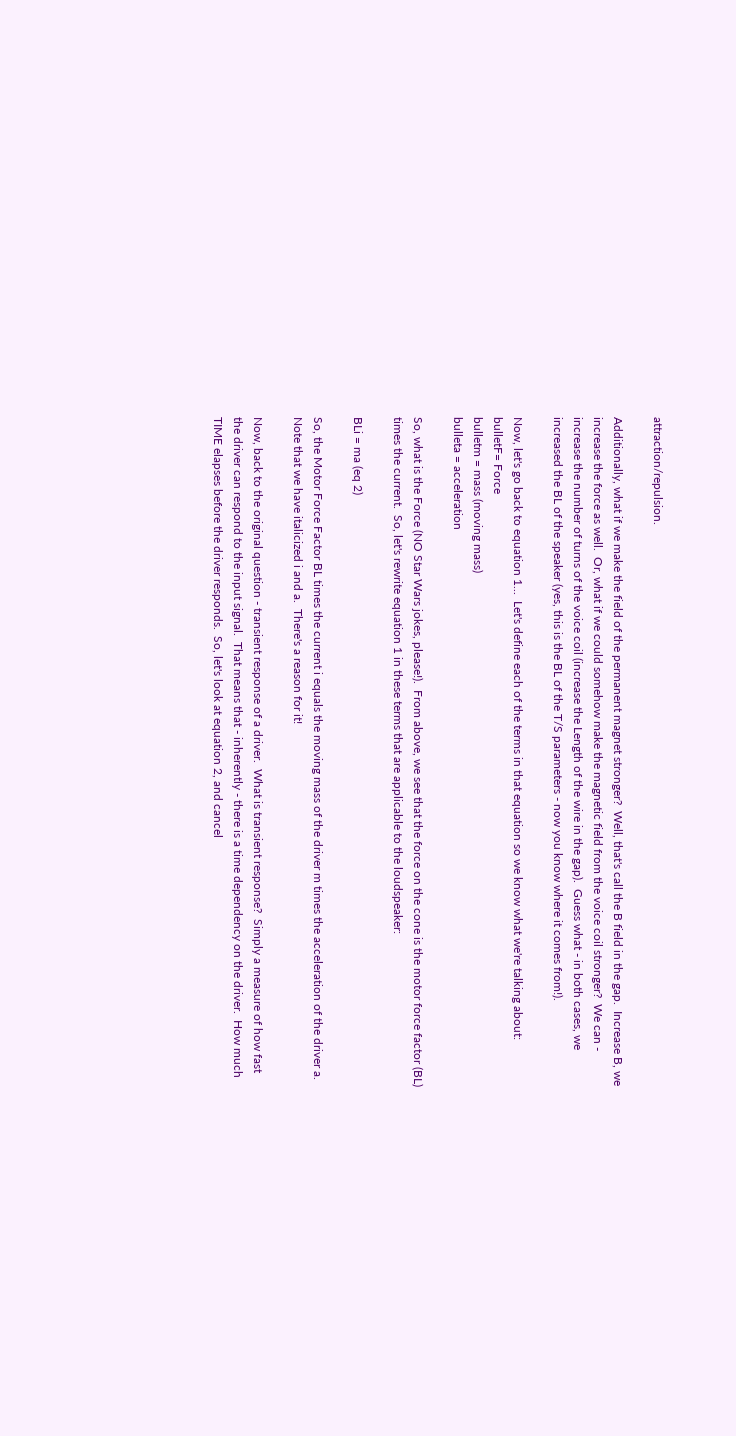attraction/repulsion.

Additionally, what if we make the field of the permanent magnet stronger?  Well, that's call the B field in the gap.  Increase B, we increase the force as well.  Or, what if we could somehow make the magnetic field from the voice coil stronger?  We can - increase the number of turns of the voice coil (increase the Length of the wire in the gap).  Guess what - in both cases, we increased the BL of the speaker (yes, this is the BL of the T/S parameters - now you know where it comes from!).

Now, let's go back to equation 1...  Let's define each of the terms in that equation so we know what we're talking about:
bulletF= Force
bulletm = mass (moving mass)
bulleta = acceleration

So, what is the Force (NO Star Wars jokes, please!).  From above, we see that the force on the cone is the motor force factor (BL) times the current.  So, let's rewrite equation 1 in these terms that are applicable to the loudspeaker:

BLi = ma (eq 2)

So, the Motor Force Factor BL times the current i equals the moving mass of the driver m times the acceleration of the driver a.  Note that we have italicized i and a.  There's a reason for it!

Now, back to the original question - transient response of a driver.  What is transient response?  Simply a measure of how fast the driver can respond to the input signal.  That means that - inherently - there is a time dependency on the driver.  How much TIME elapses before the driver responds.  So, let's look at equation 2, and cancel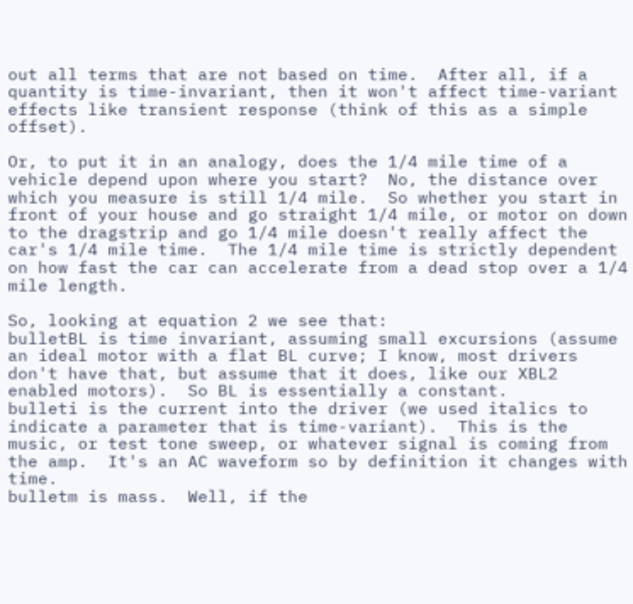out all terms that are not based on time.  After all, if a quantity is time-invariant, then it won't affect time-variant effects like transient response (think of this as a simple offset).

Or, to put it in an analogy, does the 1/4 mile time of a vehicle depend upon where you start?  No, the distance over which you measure is still 1/4 mile.  So whether you start in front of your house and go straight 1/4 mile, or motor on down to the dragstrip and go 1/4 mile doesn't really affect the car's 1/4 mile time.  The 1/4 mile time is strictly dependent on how fast the car can accelerate from a dead stop over a 1/4 mile length.

So, looking at equation 2 we see that:
bulletBL is time invariant, assuming small excursions (assume an ideal motor with a flat BL curve; I know, most drivers don't have that, but assume that it does, like our XBL2 enabled motors).  So BL is essentially a constant.
bulleti is the current into the driver (we used italics to indicate a parameter that is time-variant).  This is the music, or test tone sweep, or whatever signal is coming from the amp.  It's an AC waveform so by definition it changes with time.
bulletm is mass.  Well, if the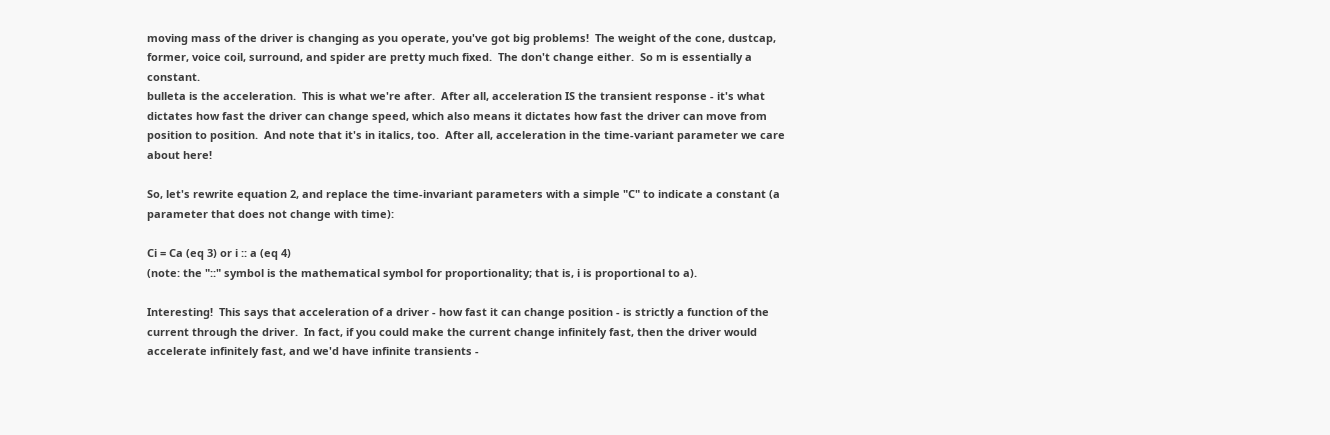moving mass of the driver is changing as you operate, you've got big problems!  The weight of the cone, dustcap, former, voice coil, surround, and spider are pretty much fixed.  The don't change either.  So m is essentially a constant.
bulleta is the acceleration.  This is what we're after.  After all, acceleration IS the transient response - it's what dictates how fast the driver can change speed, which also means it dictates how fast the driver can move from position to position.  And note that it's in italics, too.  After all, acceleration in the time-variant parameter we care about here!

So, let's rewrite equation 2, and replace the time-invariant parameters with a simple "C" to indicate a constant (a parameter that does not change with time):

Ci = Ca (eq 3) or i :: a (eq 4)
(note: the "::" symbol is the mathematical symbol for proportionality; that is, i is proportional to a).

Interesting!  This says that acceleration of a driver - how fast it can change position - is strictly a function of the current through the driver.  In fact, if you could make the current change infinitely fast, then the driver would accelerate infinitely fast, and we'd have infinite transients -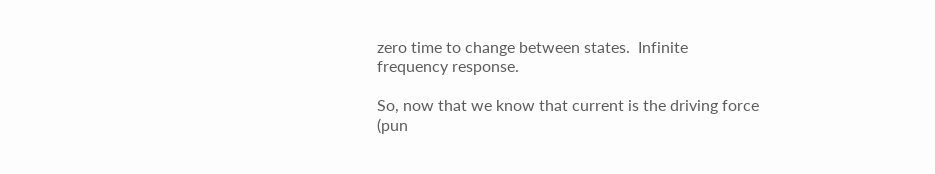zero time to change between states.  Infinite frequency response.

So, now that we know that current is the driving force (pun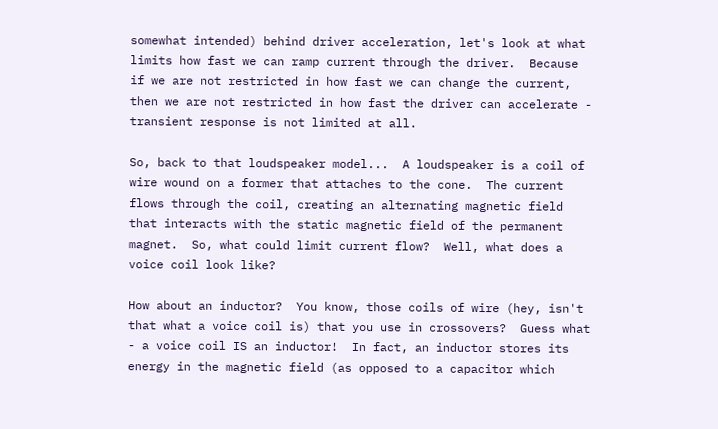somewhat intended) behind driver acceleration, let's look at what limits how fast we can ramp current through the driver.  Because if we are not restricted in how fast we can change the current, then we are not restricted in how fast the driver can accelerate - transient response is not limited at all.

So, back to that loudspeaker model...  A loudspeaker is a coil of wire wound on a former that attaches to the cone.  The current flows through the coil, creating an alternating magnetic field that interacts with the static magnetic field of the permanent magnet.  So, what could limit current flow?  Well, what does a voice coil look like?

How about an inductor?  You know, those coils of wire (hey, isn't that what a voice coil is) that you use in crossovers?  Guess what - a voice coil IS an inductor!  In fact, an inductor stores its energy in the magnetic field (as opposed to a capacitor which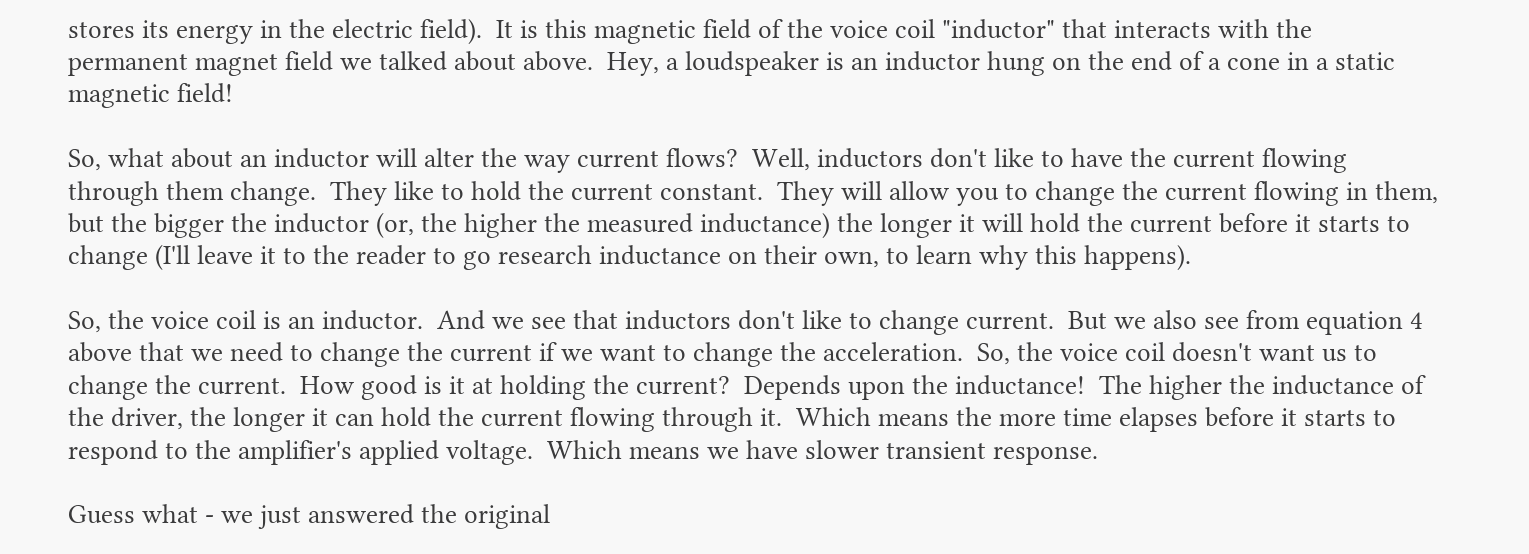stores its energy in the electric field).  It is this magnetic field of the voice coil "inductor" that interacts with the permanent magnet field we talked about above.  Hey, a loudspeaker is an inductor hung on the end of a cone in a static magnetic field!

So, what about an inductor will alter the way current flows?  Well, inductors don't like to have the current flowing through them change.  They like to hold the current constant.  They will allow you to change the current flowing in them, but the bigger the inductor (or, the higher the measured inductance) the longer it will hold the current before it starts to change (I'll leave it to the reader to go research inductance on their own, to learn why this happens).

So, the voice coil is an inductor.  And we see that inductors don't like to change current.  But we also see from equation 4 above that we need to change the current if we want to change the acceleration.  So, the voice coil doesn't want us to change the current.  How good is it at holding the current?  Depends upon the inductance!  The higher the inductance of the driver, the longer it can hold the current flowing through it.  Which means the more time elapses before it starts to respond to the amplifier's applied voltage.  Which means we have slower transient response.

Guess what - we just answered the original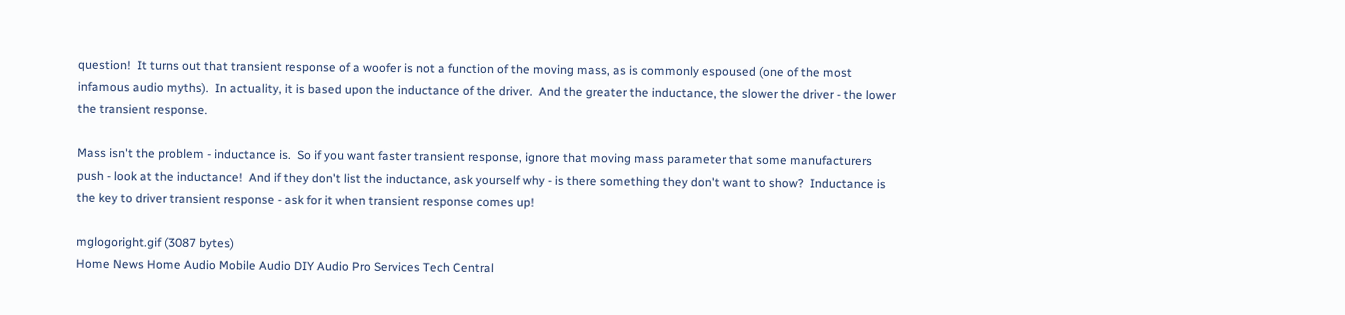question!  It turns out that transient response of a woofer is not a function of the moving mass, as is commonly espoused (one of the most infamous audio myths).  In actuality, it is based upon the inductance of the driver.  And the greater the inductance, the slower the driver - the lower the transient response.

Mass isn't the problem - inductance is.  So if you want faster transient response, ignore that moving mass parameter that some manufacturers push - look at the inductance!  And if they don't list the inductance, ask yourself why - is there something they don't want to show?  Inductance is the key to driver transient response - ask for it when transient response comes up!

mglogoright.gif (3087 bytes)
Home News Home Audio Mobile Audio DIY Audio Pro Services Tech Central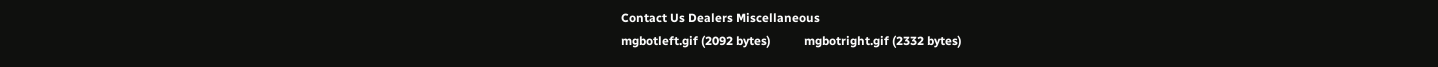Contact Us Dealers Miscellaneous
mgbotleft.gif (2092 bytes)           mgbotright.gif (2332 bytes)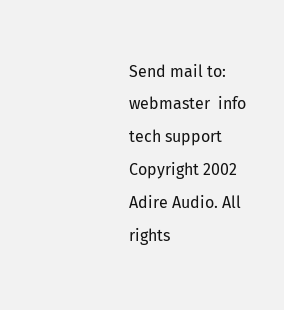Send mail to: webmaster  info  tech support
Copyright 2002 Adire Audio. All rights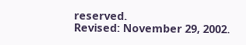reserved.
Revised: November 29, 2002.